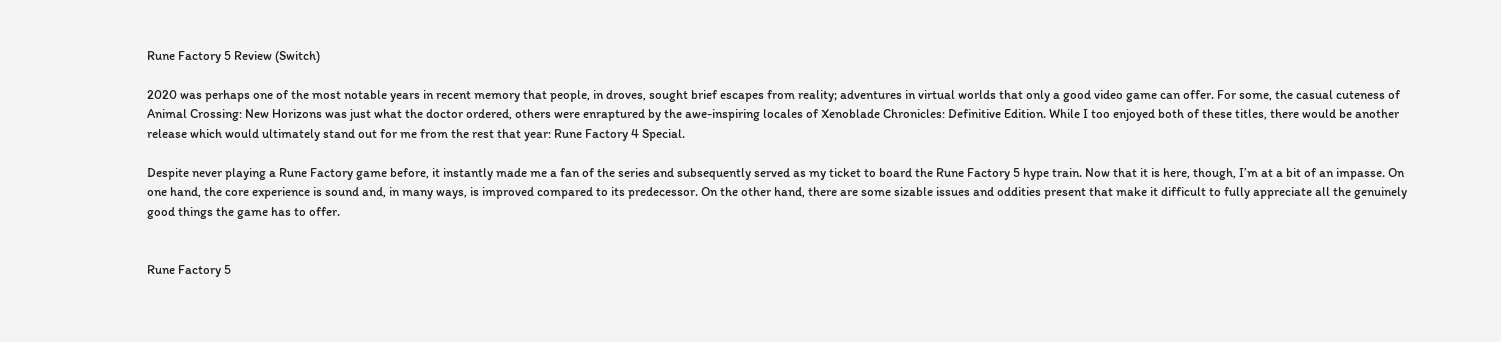Rune Factory 5 Review (Switch)

2020 was perhaps one of the most notable years in recent memory that people, in droves, sought brief escapes from reality; adventures in virtual worlds that only a good video game can offer. For some, the casual cuteness of Animal Crossing: New Horizons was just what the doctor ordered, others were enraptured by the awe-inspiring locales of Xenoblade Chronicles: Definitive Edition. While I too enjoyed both of these titles, there would be another release which would ultimately stand out for me from the rest that year: Rune Factory 4 Special.

Despite never playing a Rune Factory game before, it instantly made me a fan of the series and subsequently served as my ticket to board the Rune Factory 5 hype train. Now that it is here, though, I’m at a bit of an impasse. On one hand, the core experience is sound and, in many ways, is improved compared to its predecessor. On the other hand, there are some sizable issues and oddities present that make it difficult to fully appreciate all the genuinely good things the game has to offer.


Rune Factory 5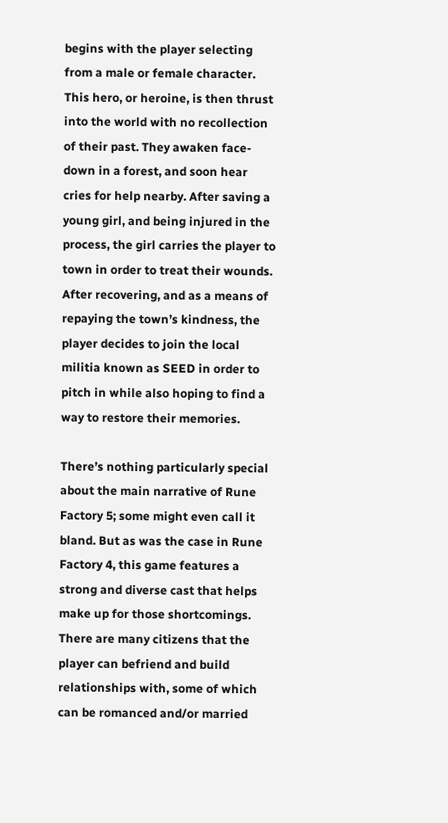begins with the player selecting from a male or female character. This hero, or heroine, is then thrust into the world with no recollection of their past. They awaken face-down in a forest, and soon hear cries for help nearby. After saving a young girl, and being injured in the process, the girl carries the player to town in order to treat their wounds. After recovering, and as a means of repaying the town’s kindness, the player decides to join the local militia known as SEED in order to pitch in while also hoping to find a way to restore their memories.

There’s nothing particularly special about the main narrative of Rune Factory 5; some might even call it bland. But as was the case in Rune Factory 4, this game features a strong and diverse cast that helps make up for those shortcomings. There are many citizens that the player can befriend and build relationships with, some of which can be romanced and/or married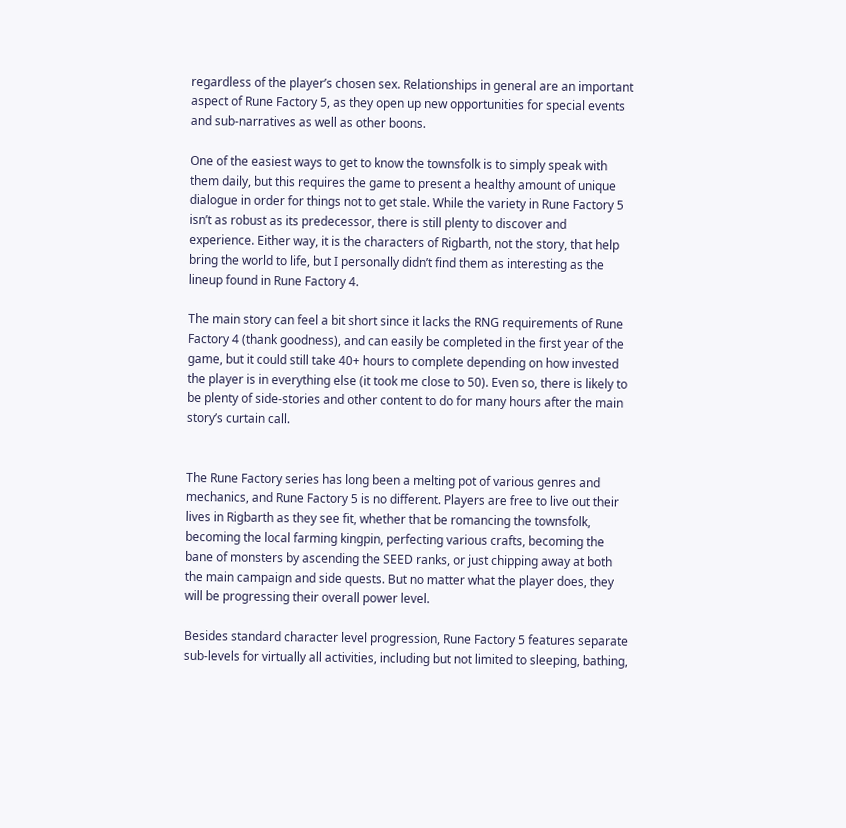regardless of the player’s chosen sex. Relationships in general are an important aspect of Rune Factory 5, as they open up new opportunities for special events and sub-narratives as well as other boons.

One of the easiest ways to get to know the townsfolk is to simply speak with them daily, but this requires the game to present a healthy amount of unique dialogue in order for things not to get stale. While the variety in Rune Factory 5 isn’t as robust as its predecessor, there is still plenty to discover and experience. Either way, it is the characters of Rigbarth, not the story, that help bring the world to life, but I personally didn’t find them as interesting as the lineup found in Rune Factory 4.

The main story can feel a bit short since it lacks the RNG requirements of Rune Factory 4 (thank goodness), and can easily be completed in the first year of the game, but it could still take 40+ hours to complete depending on how invested the player is in everything else (it took me close to 50). Even so, there is likely to be plenty of side-stories and other content to do for many hours after the main story’s curtain call.


The Rune Factory series has long been a melting pot of various genres and mechanics, and Rune Factory 5 is no different. Players are free to live out their lives in Rigbarth as they see fit, whether that be romancing the townsfolk, becoming the local farming kingpin, perfecting various crafts, becoming the bane of monsters by ascending the SEED ranks, or just chipping away at both the main campaign and side quests. But no matter what the player does, they will be progressing their overall power level.

Besides standard character level progression, Rune Factory 5 features separate sub-levels for virtually all activities, including but not limited to sleeping, bathing,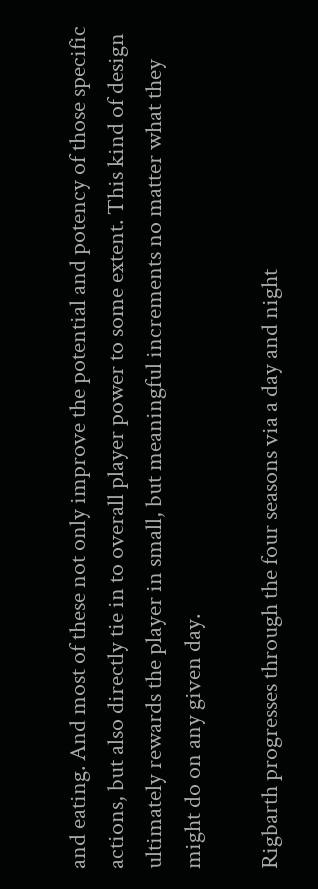and eating. And most of these not only improve the potential and potency of those specific actions, but also directly tie in to overall player power to some extent. This kind of design ultimately rewards the player in small, but meaningful increments no matter what they might do on any given day.

Rigbarth progresses through the four seasons via a day and night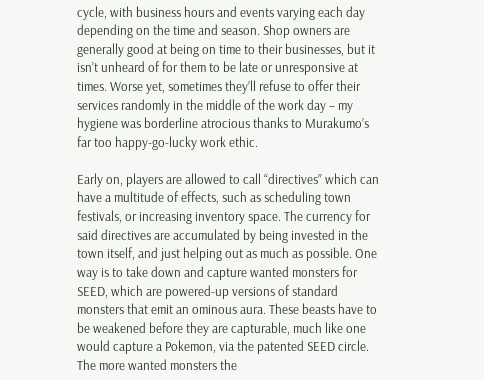cycle, with business hours and events varying each day depending on the time and season. Shop owners are generally good at being on time to their businesses, but it isn’t unheard of for them to be late or unresponsive at times. Worse yet, sometimes they’ll refuse to offer their services randomly in the middle of the work day – my hygiene was borderline atrocious thanks to Murakumo’s far too happy-go-lucky work ethic.

Early on, players are allowed to call “directives” which can have a multitude of effects, such as scheduling town festivals, or increasing inventory space. The currency for said directives are accumulated by being invested in the town itself, and just helping out as much as possible. One way is to take down and capture wanted monsters for SEED, which are powered-up versions of standard monsters that emit an ominous aura. These beasts have to be weakened before they are capturable, much like one would capture a Pokemon, via the patented SEED circle. The more wanted monsters the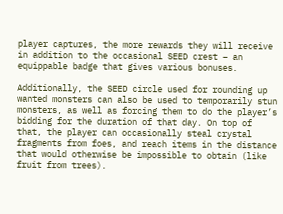player captures, the more rewards they will receive in addition to the occasional SEED crest – an equippable badge that gives various bonuses.

Additionally, the SEED circle used for rounding up wanted monsters can also be used to temporarily stun monsters, as well as forcing them to do the player’s bidding for the duration of that day. On top of that, the player can occasionally steal crystal fragments from foes, and reach items in the distance that would otherwise be impossible to obtain (like fruit from trees).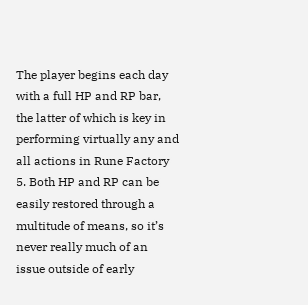The player begins each day with a full HP and RP bar, the latter of which is key in performing virtually any and all actions in Rune Factory 5. Both HP and RP can be easily restored through a multitude of means, so it’s never really much of an issue outside of early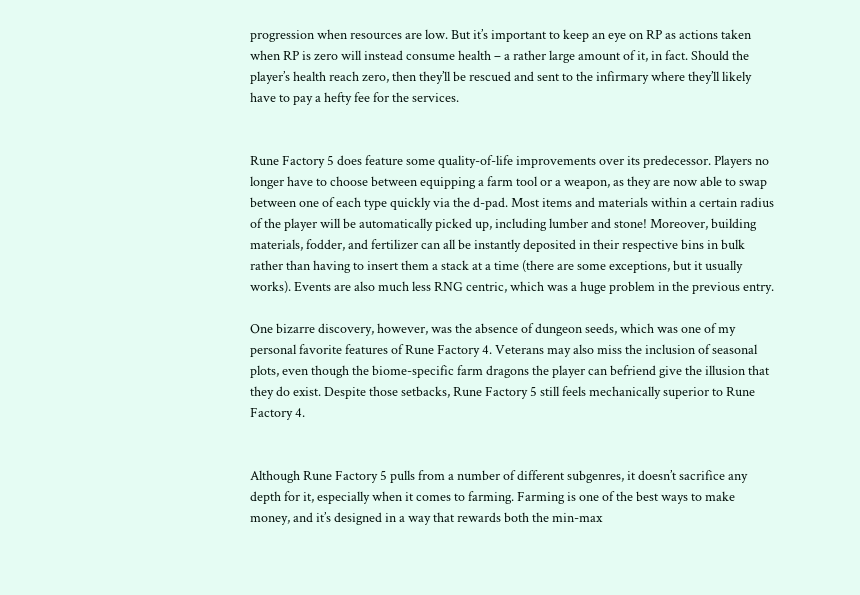progression when resources are low. But it’s important to keep an eye on RP as actions taken when RP is zero will instead consume health – a rather large amount of it, in fact. Should the player’s health reach zero, then they’ll be rescued and sent to the infirmary where they’ll likely have to pay a hefty fee for the services.


Rune Factory 5 does feature some quality-of-life improvements over its predecessor. Players no longer have to choose between equipping a farm tool or a weapon, as they are now able to swap between one of each type quickly via the d-pad. Most items and materials within a certain radius of the player will be automatically picked up, including lumber and stone! Moreover, building materials, fodder, and fertilizer can all be instantly deposited in their respective bins in bulk rather than having to insert them a stack at a time (there are some exceptions, but it usually works). Events are also much less RNG centric, which was a huge problem in the previous entry.

One bizarre discovery, however, was the absence of dungeon seeds, which was one of my personal favorite features of Rune Factory 4. Veterans may also miss the inclusion of seasonal plots, even though the biome-specific farm dragons the player can befriend give the illusion that they do exist. Despite those setbacks, Rune Factory 5 still feels mechanically superior to Rune Factory 4.


Although Rune Factory 5 pulls from a number of different subgenres, it doesn’t sacrifice any depth for it, especially when it comes to farming. Farming is one of the best ways to make money, and it’s designed in a way that rewards both the min-max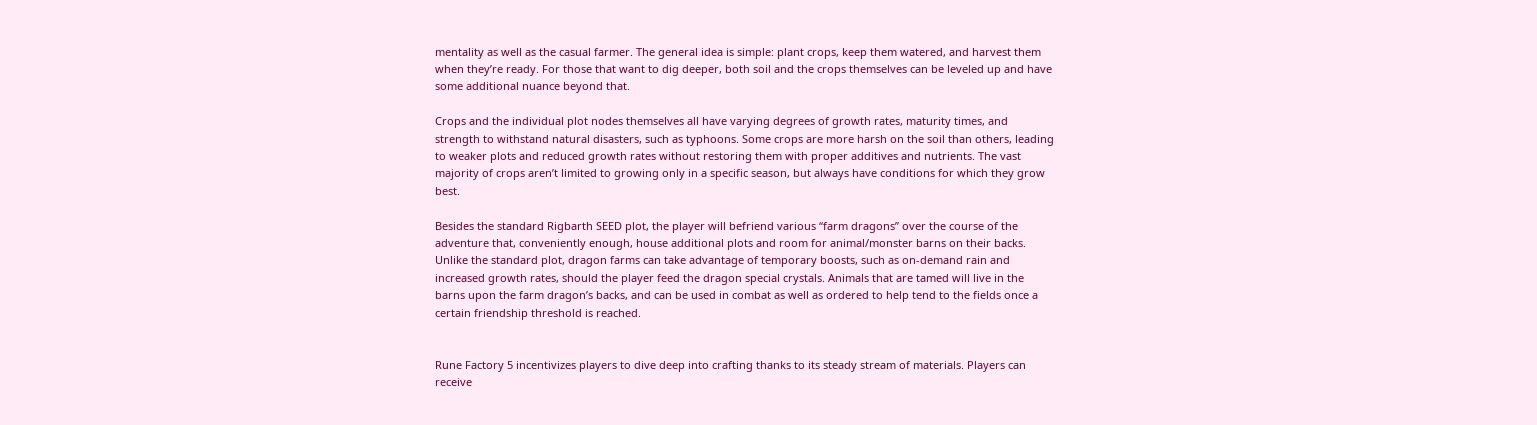mentality as well as the casual farmer. The general idea is simple: plant crops, keep them watered, and harvest them when they’re ready. For those that want to dig deeper, both soil and the crops themselves can be leveled up and have some additional nuance beyond that.

Crops and the individual plot nodes themselves all have varying degrees of growth rates, maturity times, and strength to withstand natural disasters, such as typhoons. Some crops are more harsh on the soil than others, leading to weaker plots and reduced growth rates without restoring them with proper additives and nutrients. The vast majority of crops aren’t limited to growing only in a specific season, but always have conditions for which they grow best.

Besides the standard Rigbarth SEED plot, the player will befriend various “farm dragons” over the course of the adventure that, conveniently enough, house additional plots and room for animal/monster barns on their backs. Unlike the standard plot, dragon farms can take advantage of temporary boosts, such as on-demand rain and increased growth rates, should the player feed the dragon special crystals. Animals that are tamed will live in the barns upon the farm dragon’s backs, and can be used in combat as well as ordered to help tend to the fields once a certain friendship threshold is reached.


Rune Factory 5 incentivizes players to dive deep into crafting thanks to its steady stream of materials. Players can receive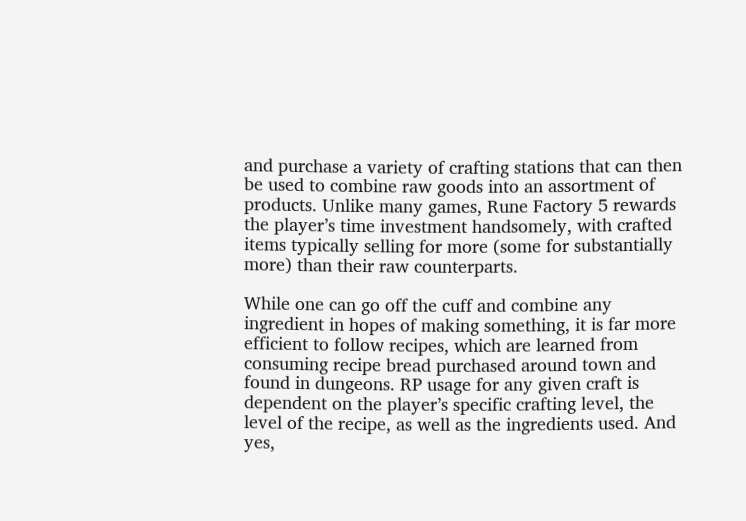and purchase a variety of crafting stations that can then be used to combine raw goods into an assortment of products. Unlike many games, Rune Factory 5 rewards the player’s time investment handsomely, with crafted items typically selling for more (some for substantially more) than their raw counterparts.

While one can go off the cuff and combine any ingredient in hopes of making something, it is far more efficient to follow recipes, which are learned from consuming recipe bread purchased around town and found in dungeons. RP usage for any given craft is dependent on the player’s specific crafting level, the level of the recipe, as well as the ingredients used. And yes,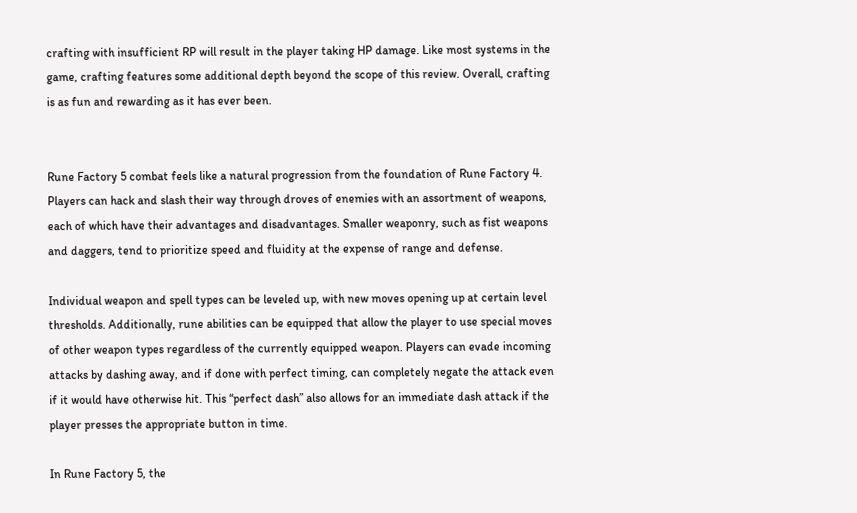crafting with insufficient RP will result in the player taking HP damage. Like most systems in the game, crafting features some additional depth beyond the scope of this review. Overall, crafting is as fun and rewarding as it has ever been.


Rune Factory 5 combat feels like a natural progression from the foundation of Rune Factory 4. Players can hack and slash their way through droves of enemies with an assortment of weapons, each of which have their advantages and disadvantages. Smaller weaponry, such as fist weapons and daggers, tend to prioritize speed and fluidity at the expense of range and defense.

Individual weapon and spell types can be leveled up, with new moves opening up at certain level thresholds. Additionally, rune abilities can be equipped that allow the player to use special moves of other weapon types regardless of the currently equipped weapon. Players can evade incoming attacks by dashing away, and if done with perfect timing, can completely negate the attack even if it would have otherwise hit. This “perfect dash” also allows for an immediate dash attack if the player presses the appropriate button in time.

In Rune Factory 5, the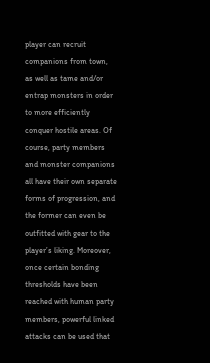player can recruit companions from town, as well as tame and/or entrap monsters in order to more efficiently conquer hostile areas. Of course, party members and monster companions all have their own separate forms of progression, and the former can even be outfitted with gear to the player’s liking. Moreover, once certain bonding thresholds have been reached with human party members, powerful linked attacks can be used that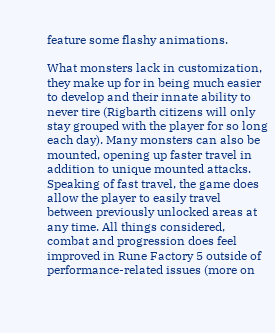feature some flashy animations.

What monsters lack in customization, they make up for in being much easier to develop and their innate ability to never tire (Rigbarth citizens will only stay grouped with the player for so long each day). Many monsters can also be mounted, opening up faster travel in addition to unique mounted attacks. Speaking of fast travel, the game does allow the player to easily travel between previously unlocked areas at any time. All things considered, combat and progression does feel improved in Rune Factory 5 outside of performance-related issues (more on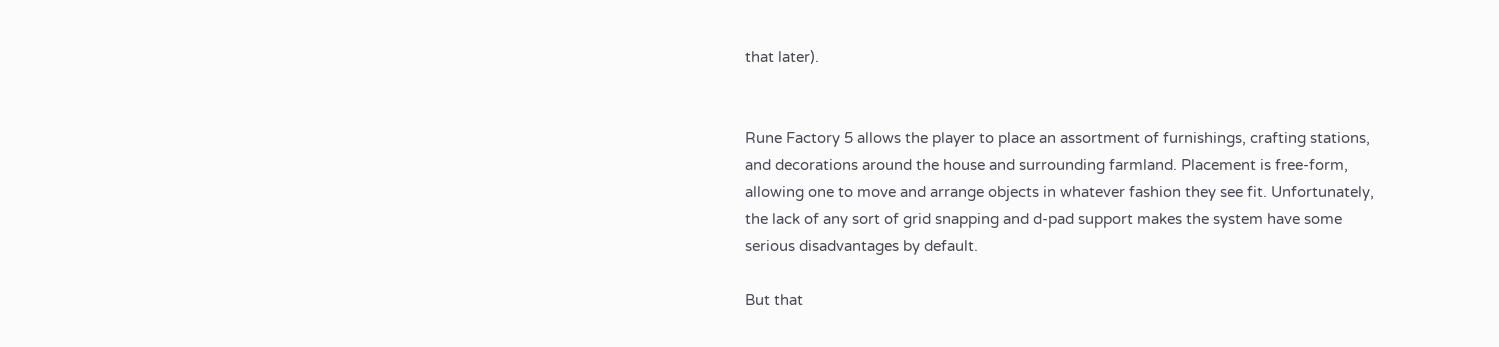that later).


Rune Factory 5 allows the player to place an assortment of furnishings, crafting stations, and decorations around the house and surrounding farmland. Placement is free-form, allowing one to move and arrange objects in whatever fashion they see fit. Unfortunately, the lack of any sort of grid snapping and d-pad support makes the system have some serious disadvantages by default.

But that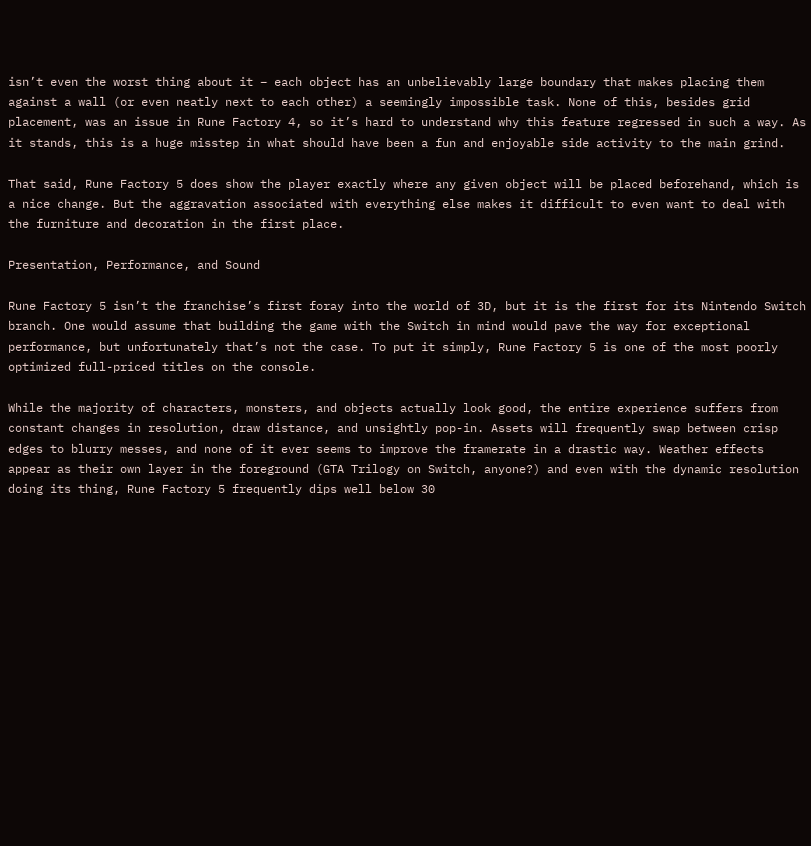isn’t even the worst thing about it – each object has an unbelievably large boundary that makes placing them against a wall (or even neatly next to each other) a seemingly impossible task. None of this, besides grid placement, was an issue in Rune Factory 4, so it’s hard to understand why this feature regressed in such a way. As it stands, this is a huge misstep in what should have been a fun and enjoyable side activity to the main grind.

That said, Rune Factory 5 does show the player exactly where any given object will be placed beforehand, which is a nice change. But the aggravation associated with everything else makes it difficult to even want to deal with the furniture and decoration in the first place.

Presentation, Performance, and Sound

Rune Factory 5 isn’t the franchise’s first foray into the world of 3D, but it is the first for its Nintendo Switch branch. One would assume that building the game with the Switch in mind would pave the way for exceptional performance, but unfortunately that’s not the case. To put it simply, Rune Factory 5 is one of the most poorly optimized full-priced titles on the console.

While the majority of characters, monsters, and objects actually look good, the entire experience suffers from constant changes in resolution, draw distance, and unsightly pop-in. Assets will frequently swap between crisp edges to blurry messes, and none of it ever seems to improve the framerate in a drastic way. Weather effects appear as their own layer in the foreground (GTA Trilogy on Switch, anyone?) and even with the dynamic resolution doing its thing, Rune Factory 5 frequently dips well below 30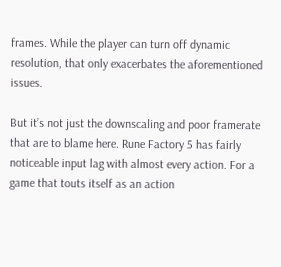frames. While the player can turn off dynamic resolution, that only exacerbates the aforementioned issues.

But it’s not just the downscaling and poor framerate that are to blame here. Rune Factory 5 has fairly noticeable input lag with almost every action. For a game that touts itself as an action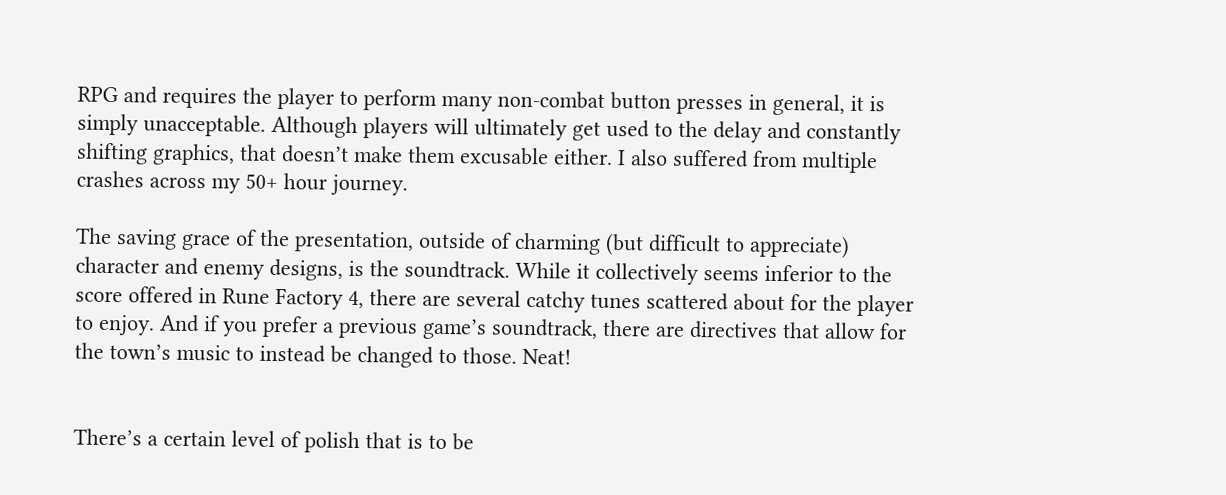RPG and requires the player to perform many non-combat button presses in general, it is simply unacceptable. Although players will ultimately get used to the delay and constantly shifting graphics, that doesn’t make them excusable either. I also suffered from multiple crashes across my 50+ hour journey.

The saving grace of the presentation, outside of charming (but difficult to appreciate) character and enemy designs, is the soundtrack. While it collectively seems inferior to the score offered in Rune Factory 4, there are several catchy tunes scattered about for the player to enjoy. And if you prefer a previous game’s soundtrack, there are directives that allow for the town’s music to instead be changed to those. Neat!


There’s a certain level of polish that is to be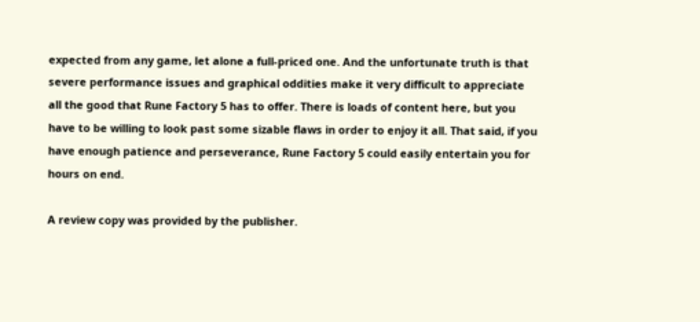expected from any game, let alone a full-priced one. And the unfortunate truth is that severe performance issues and graphical oddities make it very difficult to appreciate all the good that Rune Factory 5 has to offer. There is loads of content here, but you have to be willing to look past some sizable flaws in order to enjoy it all. That said, if you have enough patience and perseverance, Rune Factory 5 could easily entertain you for hours on end.

A review copy was provided by the publisher.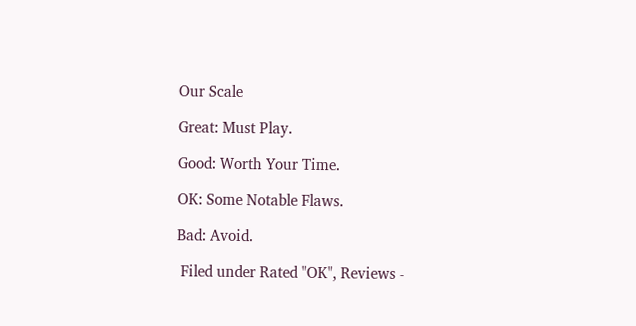Our Scale

Great: Must Play.

Good: Worth Your Time.

OK: Some Notable Flaws.

Bad: Avoid.

 Filed under Rated "OK", Reviews -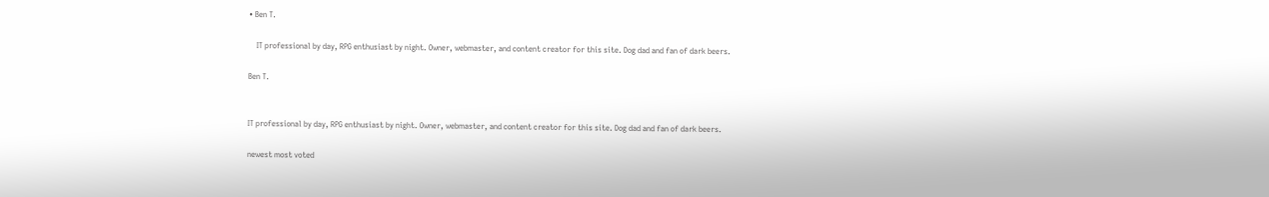• Ben T.

    IT professional by day, RPG enthusiast by night. Owner, webmaster, and content creator for this site. Dog dad and fan of dark beers.

Ben T.


IT professional by day, RPG enthusiast by night. Owner, webmaster, and content creator for this site. Dog dad and fan of dark beers.

newest most voted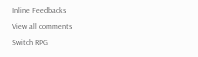Inline Feedbacks
View all comments
Switch RPG